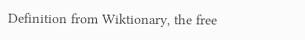Definition from Wiktionary, the free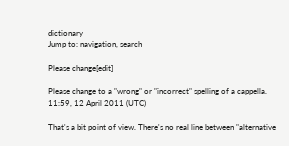dictionary
Jump to: navigation, search

Please change[edit]

Please change to a "wrong" or "incorrect" spelling of a cappella. 11:59, 12 April 2011 (UTC)

That's a bit point of view. There's no real line between "alternative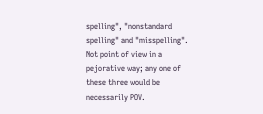spelling", "nonstandard spelling" and "misspelling". Not point of view in a pejorative way; any one of these three would be necessarily POV.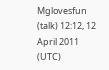Mglovesfun (talk) 12:12, 12 April 2011 (UTC)